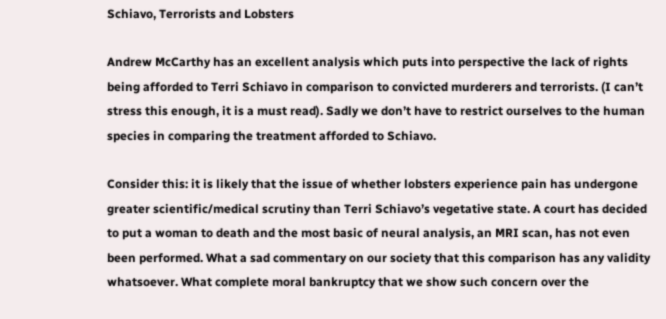Schiavo, Terrorists and Lobsters

Andrew McCarthy has an excellent analysis which puts into perspective the lack of rights being afforded to Terri Schiavo in comparison to convicted murderers and terrorists. (I can’t stress this enough, it is a must read). Sadly we don’t have to restrict ourselves to the human species in comparing the treatment afforded to Schiavo.

Consider this: it is likely that the issue of whether lobsters experience pain has undergone greater scientific/medical scrutiny than Terri Schiavo’s vegetative state. A court has decided to put a woman to death and the most basic of neural analysis, an MRI scan, has not even been performed. What a sad commentary on our society that this comparison has any validity whatsoever. What complete moral bankruptcy that we show such concern over the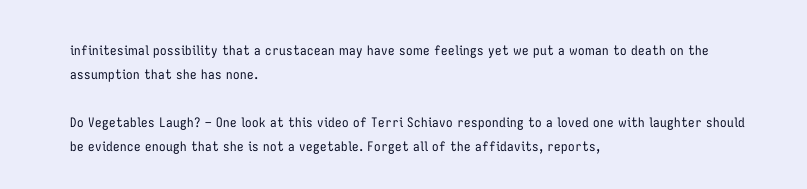infinitesimal possibility that a crustacean may have some feelings yet we put a woman to death on the assumption that she has none.

Do Vegetables Laugh? – One look at this video of Terri Schiavo responding to a loved one with laughter should be evidence enough that she is not a vegetable. Forget all of the affidavits, reports,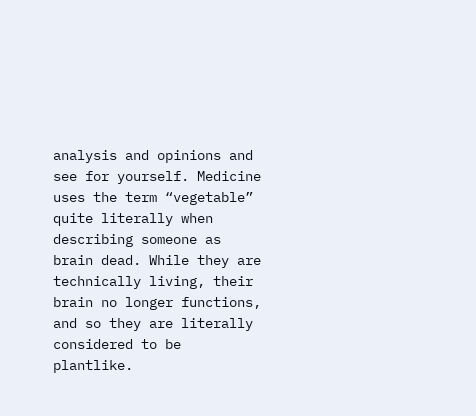analysis and opinions and see for yourself. Medicine uses the term “vegetable” quite literally when describing someone as brain dead. While they are technically living, their brain no longer functions, and so they are literally considered to be plantlike.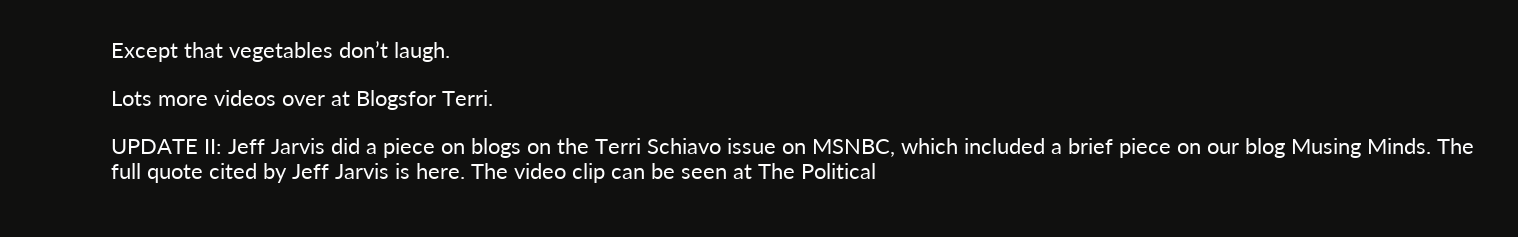Except that vegetables don’t laugh.

Lots more videos over at Blogsfor Terri.

UPDATE II: Jeff Jarvis did a piece on blogs on the Terri Schiavo issue on MSNBC, which included a brief piece on our blog Musing Minds. The full quote cited by Jeff Jarvis is here. The video clip can be seen at The Political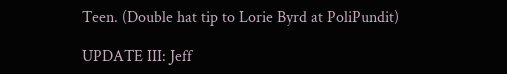Teen. (Double hat tip to Lorie Byrd at PoliPundit)

UPDATE III: Jeff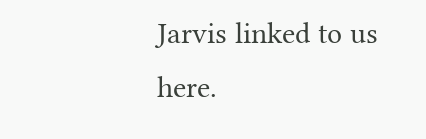Jarvis linked to us here.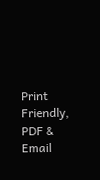Print Friendly, PDF & Email